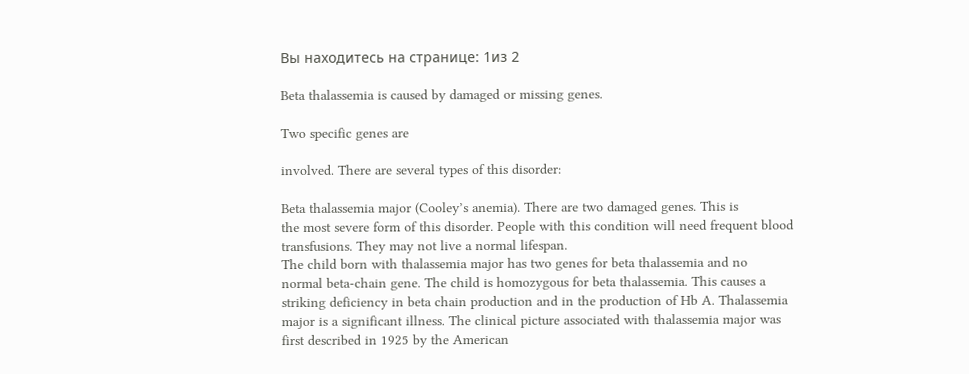Вы находитесь на странице: 1из 2

Beta thalassemia is caused by damaged or missing genes.

Two specific genes are

involved. There are several types of this disorder:

Beta thalassemia major (Cooley’s anemia). There are two damaged genes. This is
the most severe form of this disorder. People with this condition will need frequent blood
transfusions. They may not live a normal lifespan.
The child born with thalassemia major has two genes for beta thalassemia and no
normal beta-chain gene. The child is homozygous for beta thalassemia. This causes a
striking deficiency in beta chain production and in the production of Hb A. Thalassemia
major is a significant illness. The clinical picture associated with thalassemia major was
first described in 1925 by the American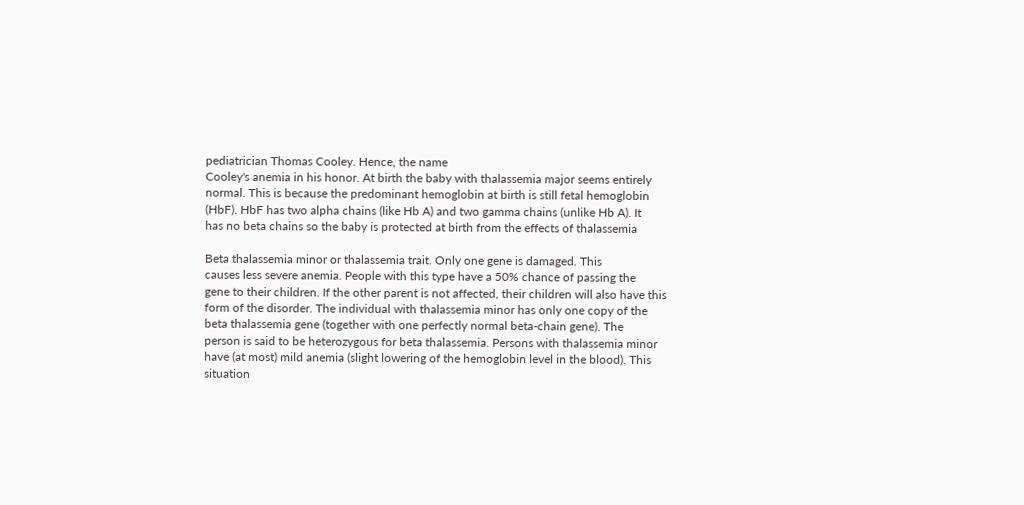pediatrician Thomas Cooley. Hence, the name
Cooley's anemia in his honor. At birth the baby with thalassemia major seems entirely
normal. This is because the predominant hemoglobin at birth is still fetal hemoglobin
(HbF). HbF has two alpha chains (like Hb A) and two gamma chains (unlike Hb A). It
has no beta chains so the baby is protected at birth from the effects of thalassemia

Beta thalassemia minor or thalassemia trait. Only one gene is damaged. This
causes less severe anemia. People with this type have a 50% chance of passing the
gene to their children. If the other parent is not affected, their children will also have this
form of the disorder. The individual with thalassemia minor has only one copy of the
beta thalassemia gene (together with one perfectly normal beta-chain gene). The
person is said to be heterozygous for beta thalassemia. Persons with thalassemia minor
have (at most) mild anemia (slight lowering of the hemoglobin level in the blood). This
situation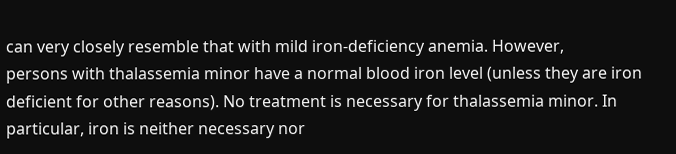can very closely resemble that with mild iron-deficiency anemia. However,
persons with thalassemia minor have a normal blood iron level (unless they are iron
deficient for other reasons). No treatment is necessary for thalassemia minor. In
particular, iron is neither necessary nor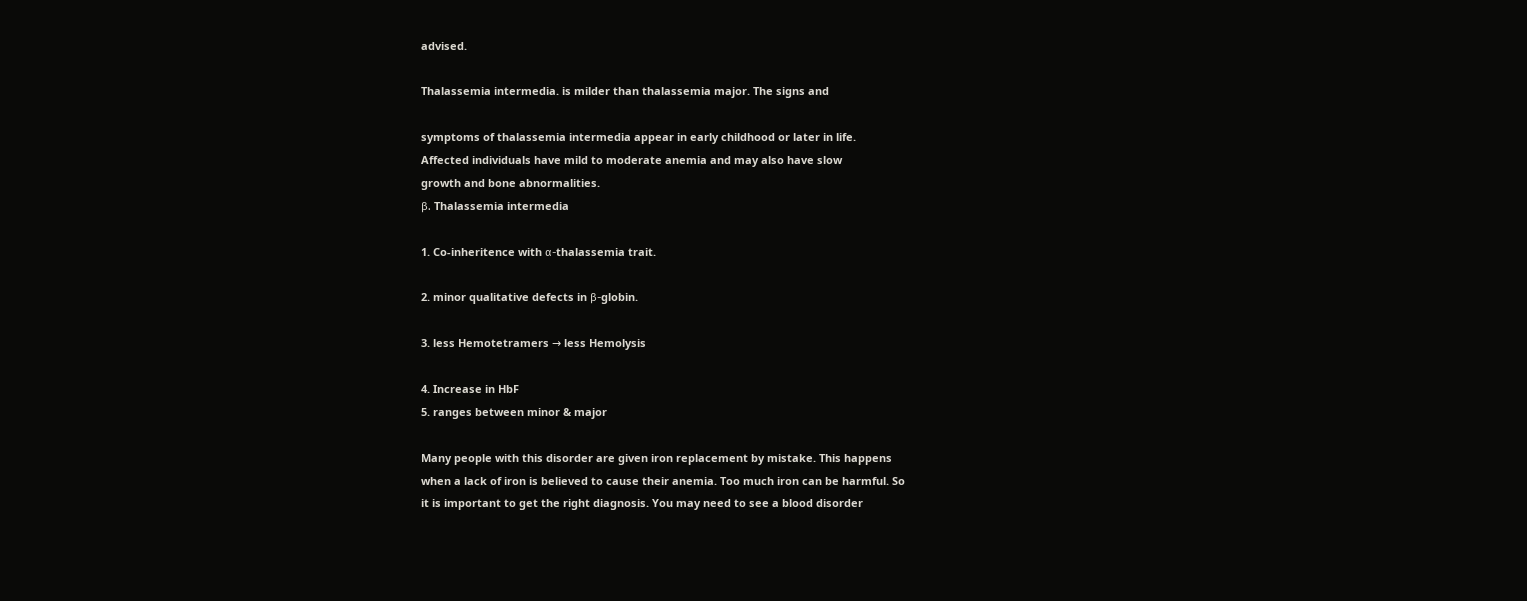advised.

Thalassemia intermedia. is milder than thalassemia major. The signs and

symptoms of thalassemia intermedia appear in early childhood or later in life.
Affected individuals have mild to moderate anemia and may also have slow
growth and bone abnormalities.
β. Thalassemia intermedia

1. Co-inheritence with α-thalassemia trait.

2. minor qualitative defects in β-globin.

3. less Hemotetramers → less Hemolysis

4. Increase in HbF
5. ranges between minor & major

Many people with this disorder are given iron replacement by mistake. This happens
when a lack of iron is believed to cause their anemia. Too much iron can be harmful. So
it is important to get the right diagnosis. You may need to see a blood disorder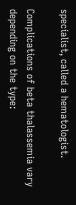specialist, called a hematologist.

Complications of beta thalassemia vary depending on the type: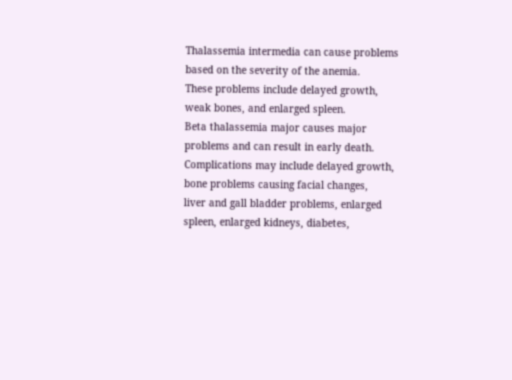Thalassemia intermedia can cause problems based on the severity of the anemia.
These problems include delayed growth, weak bones, and enlarged spleen.
Beta thalassemia major causes major problems and can result in early death.
Complications may include delayed growth, bone problems causing facial changes,
liver and gall bladder problems, enlarged spleen, enlarged kidneys, diabetes,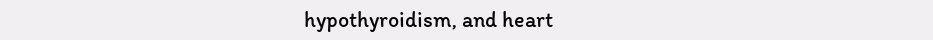hypothyroidism, and heart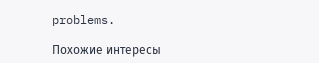problems.

Похожие интересы